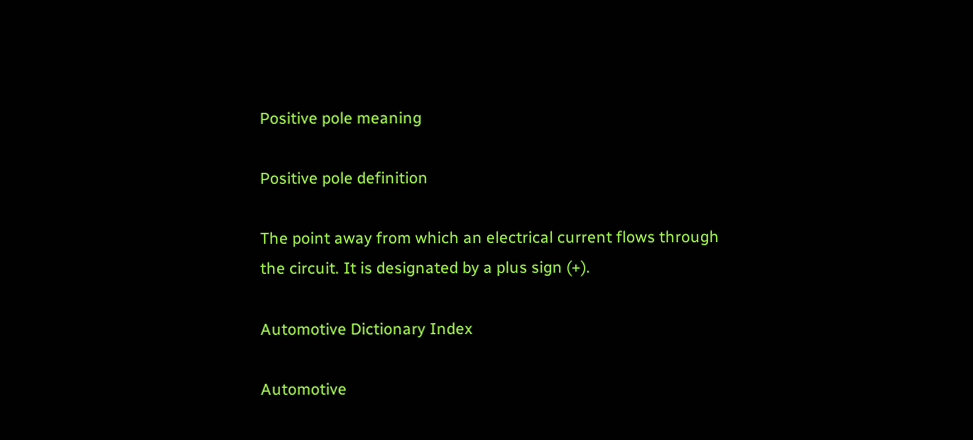Positive pole meaning

Positive pole definition

The point away from which an electrical current flows through the circuit. It is designated by a plus sign (+).

Automotive Dictionary Index

Automotive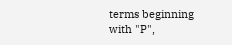terms beginning with "P",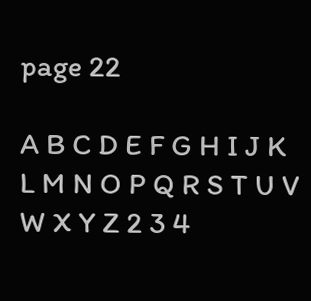page 22

A B C D E F G H I J K L M N O P Q R S T U V W X Y Z 2 3 4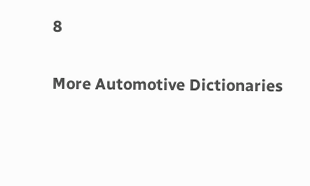8

More Automotive Dictionaries